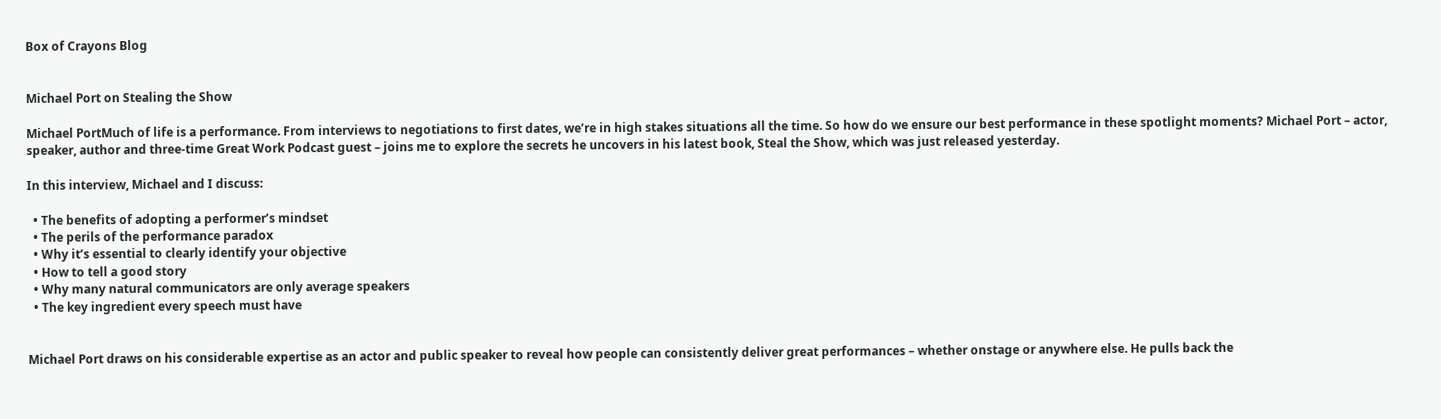Box of Crayons Blog


Michael Port on Stealing the Show

Michael PortMuch of life is a performance. From interviews to negotiations to first dates, we’re in high stakes situations all the time. So how do we ensure our best performance in these spotlight moments? Michael Port – actor, speaker, author and three-time Great Work Podcast guest – joins me to explore the secrets he uncovers in his latest book, Steal the Show, which was just released yesterday.

In this interview, Michael and I discuss:

  • The benefits of adopting a performer’s mindset
  • The perils of the performance paradox
  • Why it’s essential to clearly identify your objective
  • How to tell a good story
  • Why many natural communicators are only average speakers
  • The key ingredient every speech must have


Michael Port draws on his considerable expertise as an actor and public speaker to reveal how people can consistently deliver great performances – whether onstage or anywhere else. He pulls back the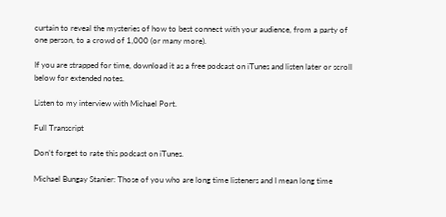curtain to reveal the mysteries of how to best connect with your audience, from a party of one person, to a crowd of 1,000 (or many more).

If you are strapped for time, download it as a free podcast on iTunes and listen later or scroll below for extended notes.

Listen to my interview with Michael Port.

Full Transcript

Don’t forget to rate this podcast on iTunes.

Michael Bungay Stanier: Those of you who are long time listeners and I mean long time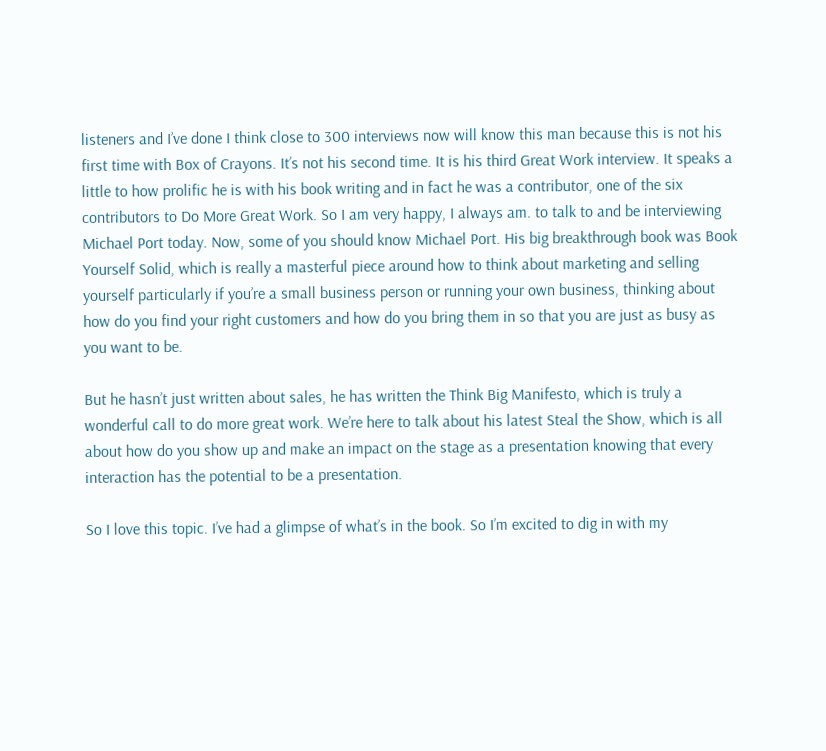listeners and I’ve done I think close to 300 interviews now will know this man because this is not his first time with Box of Crayons. It’s not his second time. It is his third Great Work interview. It speaks a little to how prolific he is with his book writing and in fact he was a contributor, one of the six contributors to Do More Great Work. So I am very happy, I always am. to talk to and be interviewing Michael Port today. Now, some of you should know Michael Port. His big breakthrough book was Book Yourself Solid, which is really a masterful piece around how to think about marketing and selling yourself particularly if you’re a small business person or running your own business, thinking about how do you find your right customers and how do you bring them in so that you are just as busy as you want to be.

But he hasn’t just written about sales, he has written the Think Big Manifesto, which is truly a wonderful call to do more great work. We’re here to talk about his latest Steal the Show, which is all about how do you show up and make an impact on the stage as a presentation knowing that every interaction has the potential to be a presentation.

So I love this topic. I’ve had a glimpse of what’s in the book. So I’m excited to dig in with my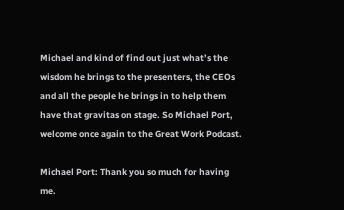Michael and kind of find out just what’s the wisdom he brings to the presenters, the CEOs and all the people he brings in to help them have that gravitas on stage. So Michael Port, welcome once again to the Great Work Podcast.

Michael Port: Thank you so much for having me.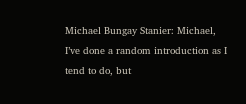Michael Bungay Stanier: Michael, I’ve done a random introduction as I tend to do, but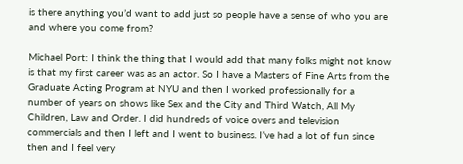is there anything you’d want to add just so people have a sense of who you are and where you come from?

Michael Port: I think the thing that I would add that many folks might not know is that my first career was as an actor. So I have a Masters of Fine Arts from the Graduate Acting Program at NYU and then I worked professionally for a number of years on shows like Sex and the City and Third Watch, All My Children, Law and Order. I did hundreds of voice overs and television commercials and then I left and I went to business. I’ve had a lot of fun since then and I feel very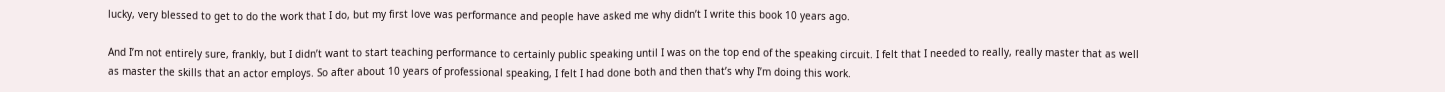lucky, very blessed to get to do the work that I do, but my first love was performance and people have asked me why didn’t I write this book 10 years ago.

And I’m not entirely sure, frankly, but I didn’t want to start teaching performance to certainly public speaking until I was on the top end of the speaking circuit. I felt that I needed to really, really master that as well as master the skills that an actor employs. So after about 10 years of professional speaking, I felt I had done both and then that’s why I’m doing this work.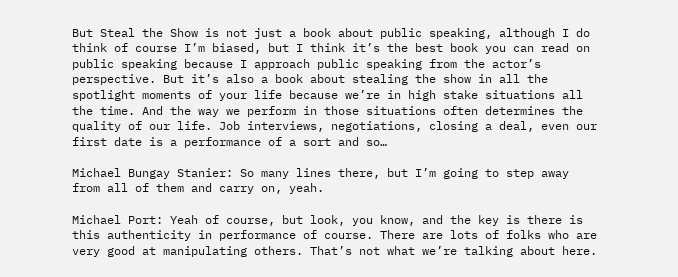But Steal the Show is not just a book about public speaking, although I do think of course I’m biased, but I think it’s the best book you can read on public speaking because I approach public speaking from the actor’s perspective. But it’s also a book about stealing the show in all the spotlight moments of your life because we’re in high stake situations all the time. And the way we perform in those situations often determines the quality of our life. Job interviews, negotiations, closing a deal, even our first date is a performance of a sort and so…

Michael Bungay Stanier: So many lines there, but I’m going to step away from all of them and carry on, yeah.

Michael Port: Yeah of course, but look, you know, and the key is there is this authenticity in performance of course. There are lots of folks who are very good at manipulating others. That’s not what we’re talking about here.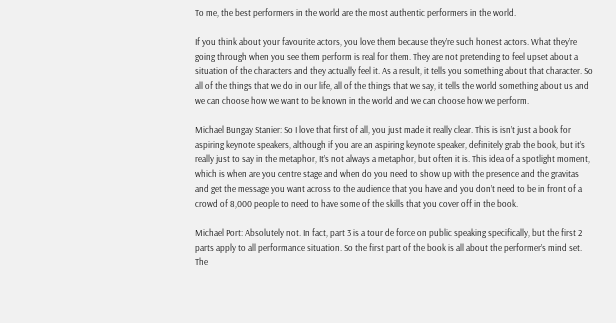To me, the best performers in the world are the most authentic performers in the world.

If you think about your favourite actors, you love them because they’re such honest actors. What they’re going through when you see them perform is real for them. They are not pretending to feel upset about a situation of the characters and they actually feel it. As a result, it tells you something about that character. So all of the things that we do in our life, all of the things that we say, it tells the world something about us and we can choose how we want to be known in the world and we can choose how we perform.

Michael Bungay Stanier: So I love that first of all, you just made it really clear. This is isn’t just a book for aspiring keynote speakers, although if you are an aspiring keynote speaker, definitely grab the book, but it’s really just to say in the metaphor, It’s not always a metaphor, but often it is. This idea of a spotlight moment, which is when are you centre stage and when do you need to show up with the presence and the gravitas and get the message you want across to the audience that you have and you don’t need to be in front of a crowd of 8,000 people to need to have some of the skills that you cover off in the book.

Michael Port: Absolutely not. In fact, part 3 is a tour de force on public speaking specifically, but the first 2 parts apply to all performance situation. So the first part of the book is all about the performer’s mind set. The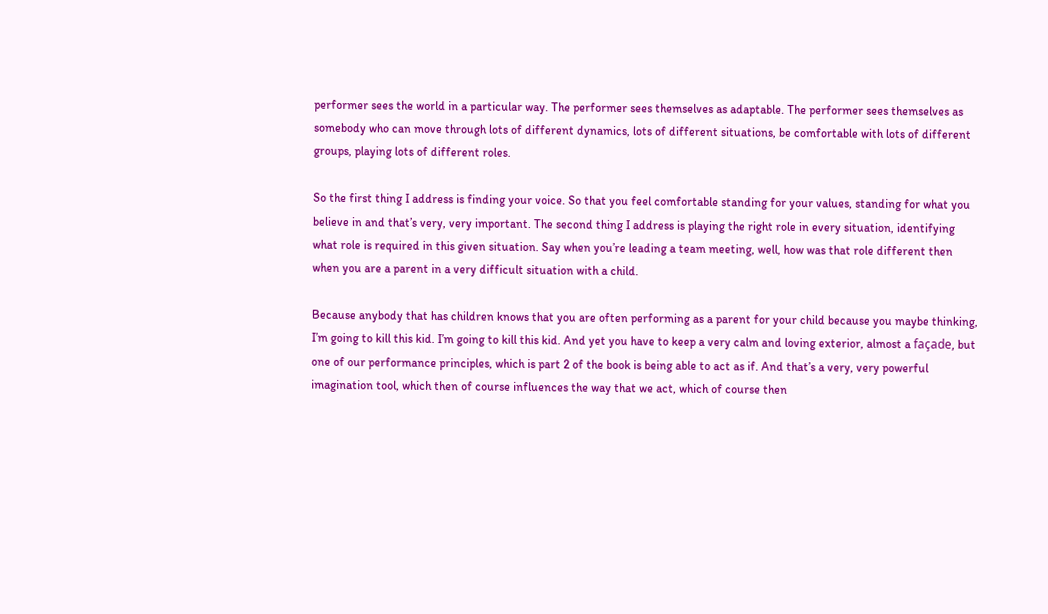performer sees the world in a particular way. The performer sees themselves as adaptable. The performer sees themselves as somebody who can move through lots of different dynamics, lots of different situations, be comfortable with lots of different groups, playing lots of different roles.

So the first thing I address is finding your voice. So that you feel comfortable standing for your values, standing for what you believe in and that’s very, very important. The second thing I address is playing the right role in every situation, identifying what role is required in this given situation. Say when you’re leading a team meeting, well, how was that role different then when you are a parent in a very difficult situation with a child.

Because anybody that has children knows that you are often performing as a parent for your child because you maybe thinking, I’m going to kill this kid. I’m going to kill this kid. And yet you have to keep a very calm and loving exterior, almost a façade, but one of our performance principles, which is part 2 of the book is being able to act as if. And that’s a very, very powerful imagination tool, which then of course influences the way that we act, which of course then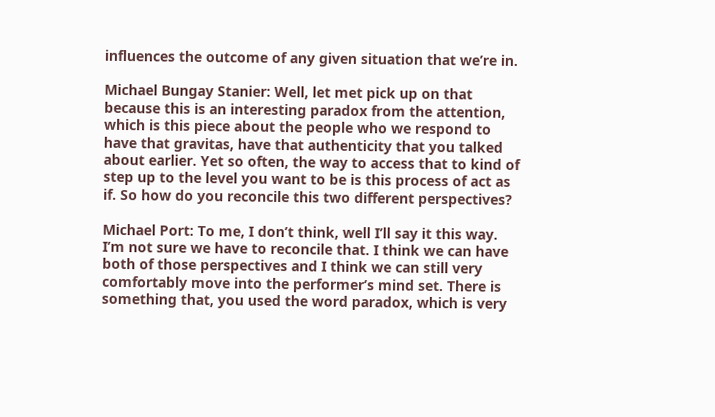influences the outcome of any given situation that we’re in.

Michael Bungay Stanier: Well, let met pick up on that because this is an interesting paradox from the attention, which is this piece about the people who we respond to have that gravitas, have that authenticity that you talked about earlier. Yet so often, the way to access that to kind of step up to the level you want to be is this process of act as if. So how do you reconcile this two different perspectives?

Michael Port: To me, I don’t think, well I’ll say it this way. I’m not sure we have to reconcile that. I think we can have both of those perspectives and I think we can still very comfortably move into the performer’s mind set. There is something that, you used the word paradox, which is very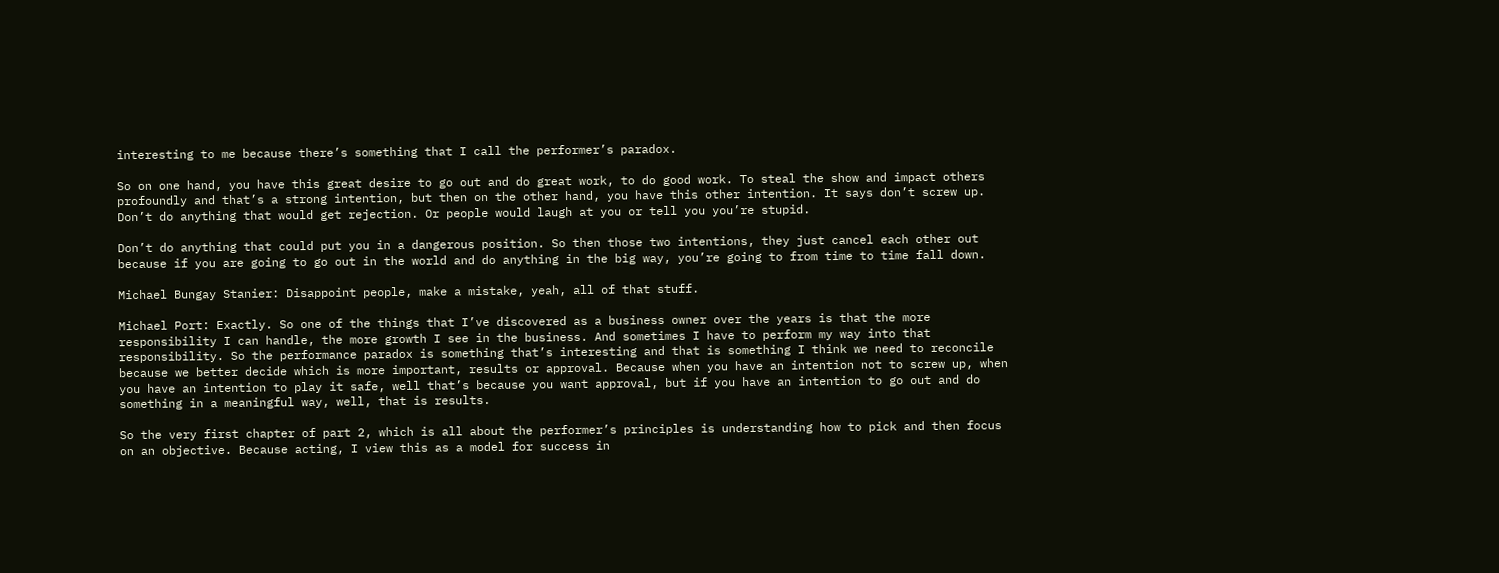interesting to me because there’s something that I call the performer’s paradox.

So on one hand, you have this great desire to go out and do great work, to do good work. To steal the show and impact others profoundly and that’s a strong intention, but then on the other hand, you have this other intention. It says don’t screw up. Don’t do anything that would get rejection. Or people would laugh at you or tell you you’re stupid.

Don’t do anything that could put you in a dangerous position. So then those two intentions, they just cancel each other out because if you are going to go out in the world and do anything in the big way, you’re going to from time to time fall down.

Michael Bungay Stanier: Disappoint people, make a mistake, yeah, all of that stuff.

Michael Port: Exactly. So one of the things that I’ve discovered as a business owner over the years is that the more responsibility I can handle, the more growth I see in the business. And sometimes I have to perform my way into that responsibility. So the performance paradox is something that’s interesting and that is something I think we need to reconcile because we better decide which is more important, results or approval. Because when you have an intention not to screw up, when you have an intention to play it safe, well that’s because you want approval, but if you have an intention to go out and do something in a meaningful way, well, that is results.

So the very first chapter of part 2, which is all about the performer’s principles is understanding how to pick and then focus on an objective. Because acting, I view this as a model for success in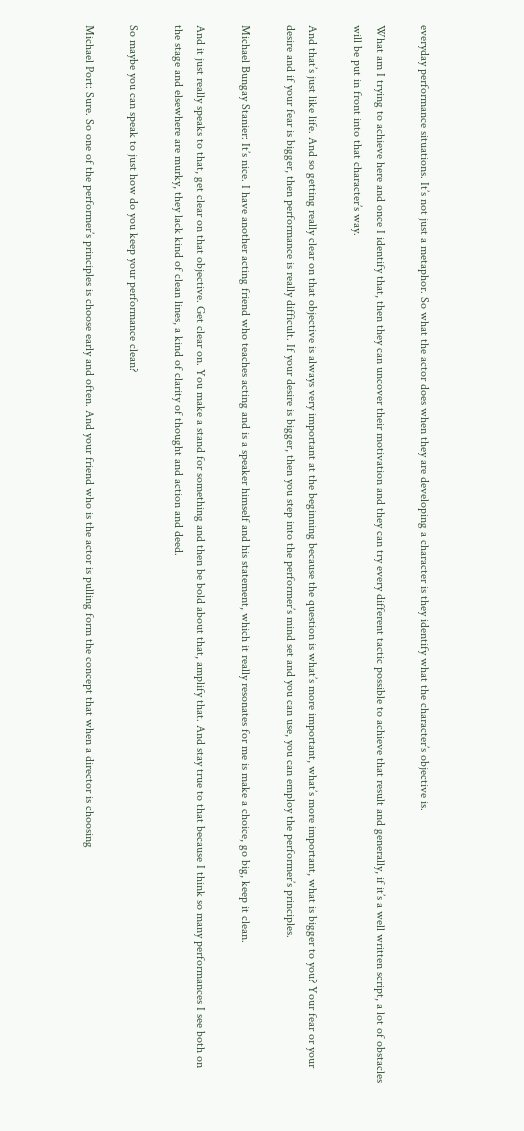everyday performance situations. It’s not just a metaphor. So what the actor does when they are developing a character is they identify what the character’s objective is.

What am I trying to achieve here and once I identify that, then they can uncover their motivation and they can try every different tactic possible to achieve that result and generally, if it’s a well written script, a lot of obstacles will be put in front into that character’s way.

And that’s just like life. And so getting really clear on that objective is always very important at the beginning because the question is what’s more important, what’s more important, what is bigger to you? Your fear or your desire and if your fear is bigger, then performance is really difficult. If your desire is bigger, then you step into the performer’s mind set and you can use, you can employ the performer’s principles.

Michael Bungay Stanier: It’s nice. I have another acting friend who teaches acting and is a speaker himself and his statement, which it really resonates for me is make a choice, go big, keep it clean.

And it just really speaks to that, get clear on that objective. Get clear on. You make a stand for something and then be bold about that, amplify that. And stay true to that because I think so many performances I see both on the stage and elsewhere are murky, they lack kind of clean lines, a kind of clarity of thought and action and deed.

So maybe you can speak to just how do you keep your performance clean?

Michael Port: Sure. So one of the performer’s principles is choose early and often. And your friend who is the actor is pulling form the concept that when a director is choosing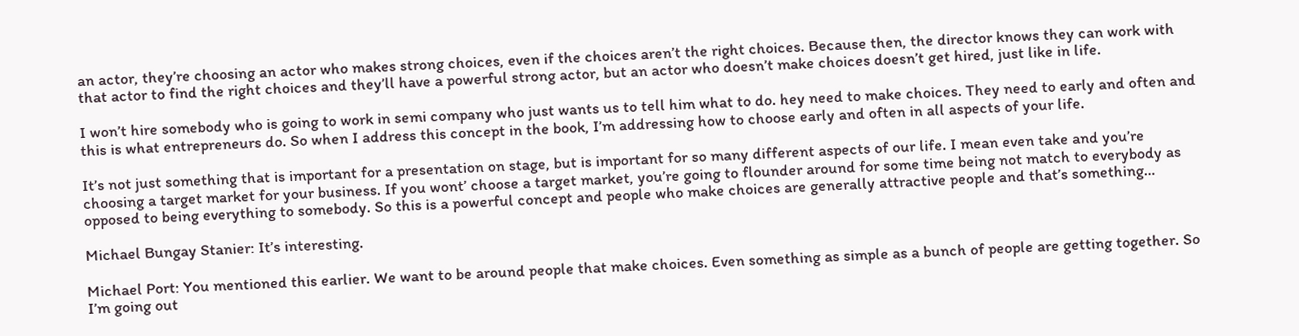an actor, they’re choosing an actor who makes strong choices, even if the choices aren’t the right choices. Because then, the director knows they can work with that actor to find the right choices and they’ll have a powerful strong actor, but an actor who doesn’t make choices doesn’t get hired, just like in life.

I won’t hire somebody who is going to work in semi company who just wants us to tell him what to do. hey need to make choices. They need to early and often and this is what entrepreneurs do. So when I address this concept in the book, I’m addressing how to choose early and often in all aspects of your life.

It’s not just something that is important for a presentation on stage, but is important for so many different aspects of our life. I mean even take and you’re choosing a target market for your business. If you wont’ choose a target market, you’re going to flounder around for some time being not match to everybody as opposed to being everything to somebody. So this is a powerful concept and people who make choices are generally attractive people and that’s something…

Michael Bungay Stanier: It’s interesting.

Michael Port: You mentioned this earlier. We want to be around people that make choices. Even something as simple as a bunch of people are getting together. So I’m going out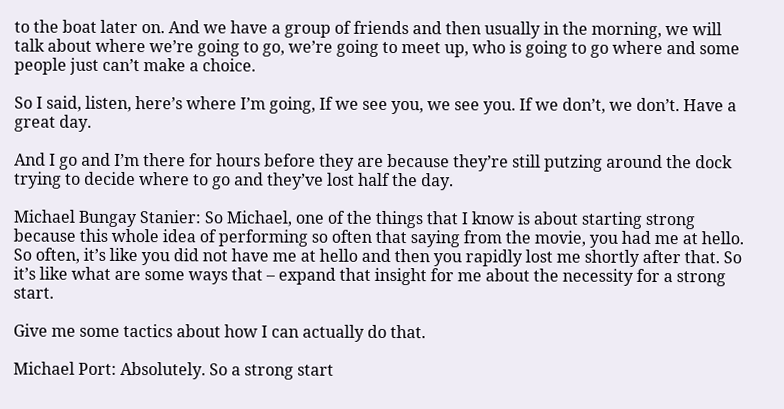to the boat later on. And we have a group of friends and then usually in the morning, we will talk about where we’re going to go, we’re going to meet up, who is going to go where and some people just can’t make a choice.

So I said, listen, here’s where I’m going, If we see you, we see you. If we don’t, we don’t. Have a great day.

And I go and I’m there for hours before they are because they’re still putzing around the dock trying to decide where to go and they’ve lost half the day.

Michael Bungay Stanier: So Michael, one of the things that I know is about starting strong because this whole idea of performing so often that saying from the movie, you had me at hello. So often, it’s like you did not have me at hello and then you rapidly lost me shortly after that. So it’s like what are some ways that – expand that insight for me about the necessity for a strong start.

Give me some tactics about how I can actually do that.

Michael Port: Absolutely. So a strong start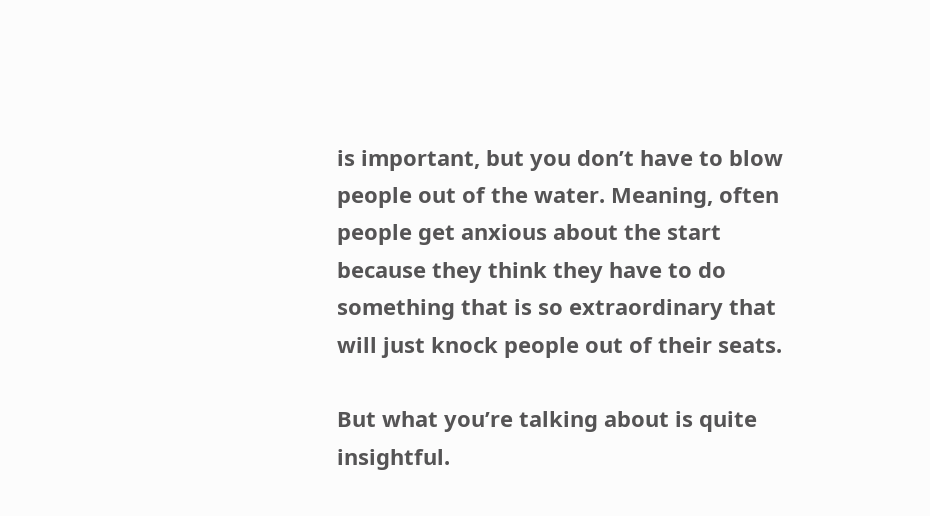is important, but you don’t have to blow people out of the water. Meaning, often people get anxious about the start because they think they have to do something that is so extraordinary that will just knock people out of their seats.

But what you’re talking about is quite insightful.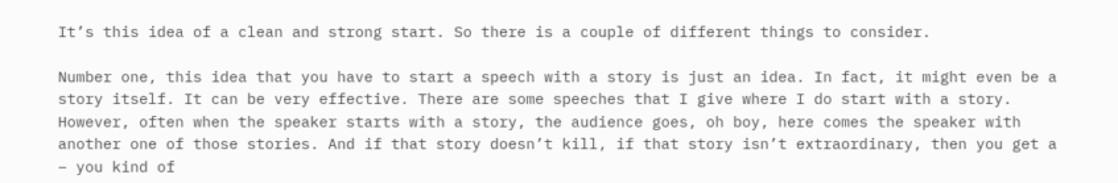It’s this idea of a clean and strong start. So there is a couple of different things to consider.

Number one, this idea that you have to start a speech with a story is just an idea. In fact, it might even be a story itself. It can be very effective. There are some speeches that I give where I do start with a story. However, often when the speaker starts with a story, the audience goes, oh boy, here comes the speaker with another one of those stories. And if that story doesn’t kill, if that story isn’t extraordinary, then you get a – you kind of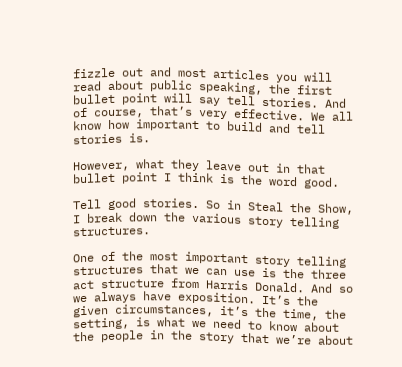fizzle out and most articles you will read about public speaking, the first bullet point will say tell stories. And of course, that’s very effective. We all know how important to build and tell stories is.

However, what they leave out in that bullet point I think is the word good.

Tell good stories. So in Steal the Show, I break down the various story telling structures.

One of the most important story telling structures that we can use is the three act structure from Harris Donald. And so we always have exposition. It’s the given circumstances, it’s the time, the setting, is what we need to know about the people in the story that we’re about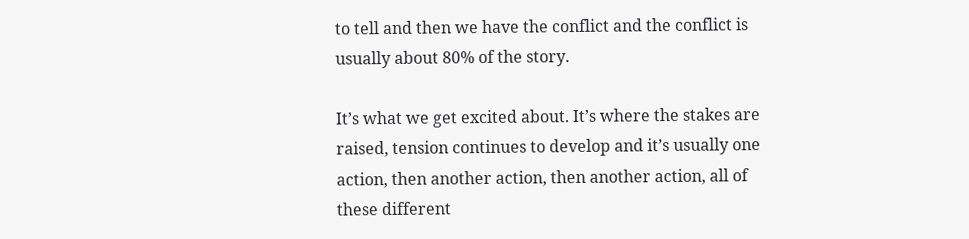to tell and then we have the conflict and the conflict is usually about 80% of the story.

It’s what we get excited about. It’s where the stakes are raised, tension continues to develop and it’s usually one action, then another action, then another action, all of these different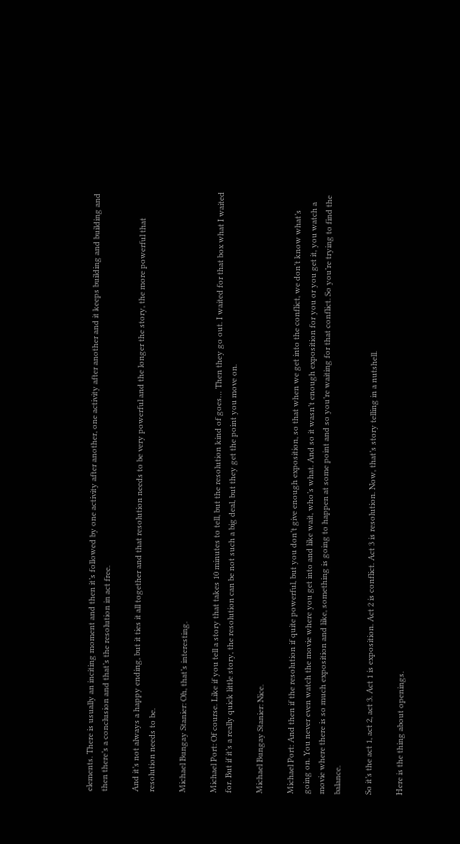elements. There is usually an inciting moment and then it’s followed by one activity after another, one activity after another and it keeps building and building and then there’s a conclusion and that’s the resolution in act free.

And it’s not always a happy ending, but it ties it all together and that resolution needs to be very powerful and the longer the story, the more powerful that resolution needs to be.

Michael Bungay Stanier: Oh, that’s interesting.

Michael Port: Of course. Like if you tell a story that takes 10 minutes to tell, but the resolution kind of goes… Then they go out. I waited for that box what I waited for. But if it’s a really quick little story, the resolution can be not such a big deal, but they get the point you move on.

Michael Bungay Stanier: Nice.

Michael Port: And then if the resolution if quite powerful, but you don’t give enough exposition, so that when we get into the conflict, we don’t know what’s going on. You never even watch the movie where you get into and like wait, who’s what. And so it wasn’t enough exposition for you or you get it, you watch a movie where there is so much exposition and like, something is going to happen at some point and so you’re waiting for that conflict. So you’re trying to find the balance.

So it’s the act 1, act 2, act 3. Act 1 is exposition. Act 2 is conflict. Act 3 is resolution. Now, that’s story telling in a nutshell.

Here is the thing about openings.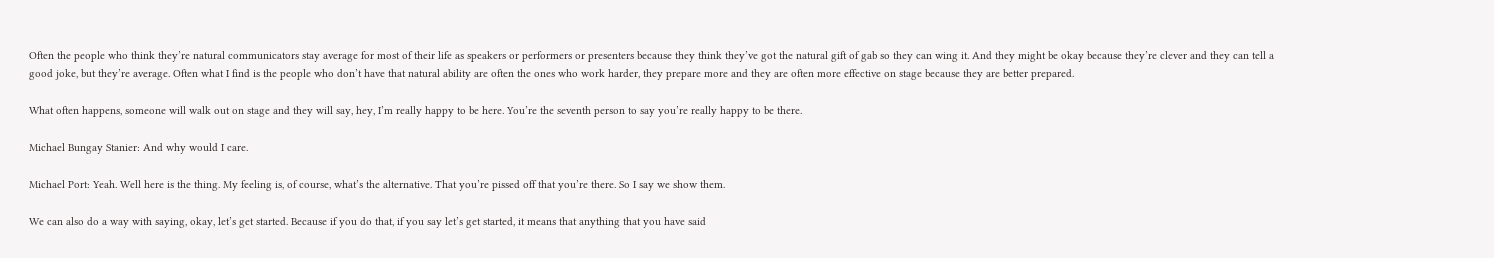Often the people who think they’re natural communicators stay average for most of their life as speakers or performers or presenters because they think they’ve got the natural gift of gab so they can wing it. And they might be okay because they’re clever and they can tell a good joke, but they’re average. Often what I find is the people who don’t have that natural ability are often the ones who work harder, they prepare more and they are often more effective on stage because they are better prepared.

What often happens, someone will walk out on stage and they will say, hey, I’m really happy to be here. You’re the seventh person to say you’re really happy to be there.

Michael Bungay Stanier: And why would I care.

Michael Port: Yeah. Well here is the thing. My feeling is, of course, what’s the alternative. That you’re pissed off that you’re there. So I say we show them.

We can also do a way with saying, okay, let’s get started. Because if you do that, if you say let’s get started, it means that anything that you have said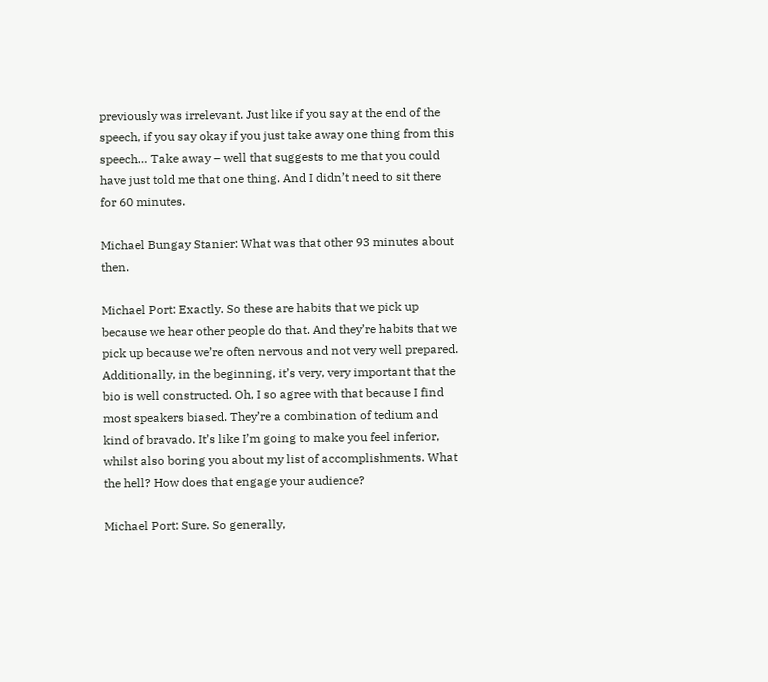previously was irrelevant. Just like if you say at the end of the speech, if you say okay if you just take away one thing from this speech… Take away – well that suggests to me that you could have just told me that one thing. And I didn’t need to sit there for 60 minutes.

Michael Bungay Stanier: What was that other 93 minutes about then.

Michael Port: Exactly. So these are habits that we pick up because we hear other people do that. And they’re habits that we pick up because we’re often nervous and not very well prepared. Additionally, in the beginning, it’s very, very important that the bio is well constructed. Oh, I so agree with that because I find most speakers biased. They’re a combination of tedium and kind of bravado. It’s like I’m going to make you feel inferior, whilst also boring you about my list of accomplishments. What the hell? How does that engage your audience?

Michael Port: Sure. So generally,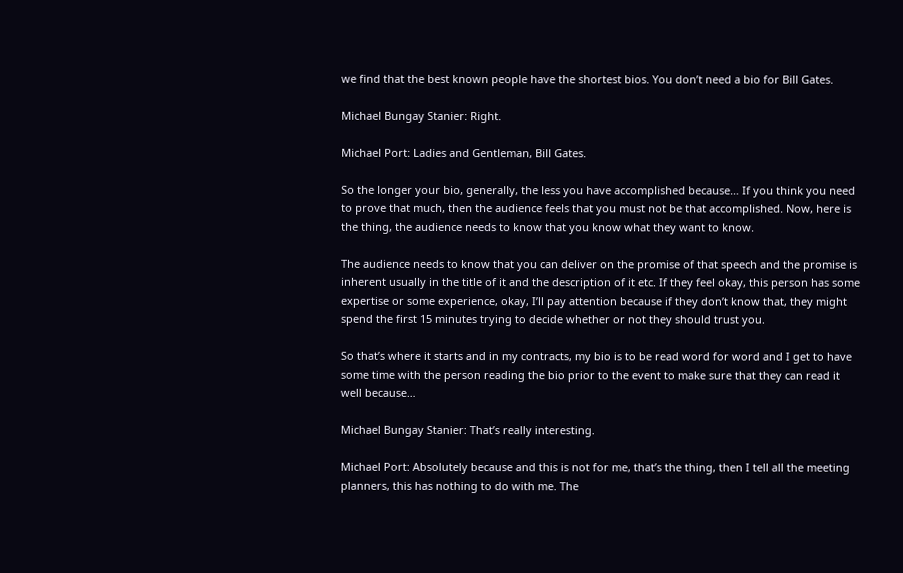we find that the best known people have the shortest bios. You don’t need a bio for Bill Gates.

Michael Bungay Stanier: Right.

Michael Port: Ladies and Gentleman, Bill Gates.

So the longer your bio, generally, the less you have accomplished because… If you think you need to prove that much, then the audience feels that you must not be that accomplished. Now, here is the thing, the audience needs to know that you know what they want to know.

The audience needs to know that you can deliver on the promise of that speech and the promise is inherent usually in the title of it and the description of it etc. If they feel okay, this person has some expertise or some experience, okay, I’ll pay attention because if they don’t know that, they might spend the first 15 minutes trying to decide whether or not they should trust you.

So that’s where it starts and in my contracts, my bio is to be read word for word and I get to have some time with the person reading the bio prior to the event to make sure that they can read it well because…

Michael Bungay Stanier: That’s really interesting.

Michael Port: Absolutely because and this is not for me, that’s the thing, then I tell all the meeting planners, this has nothing to do with me. The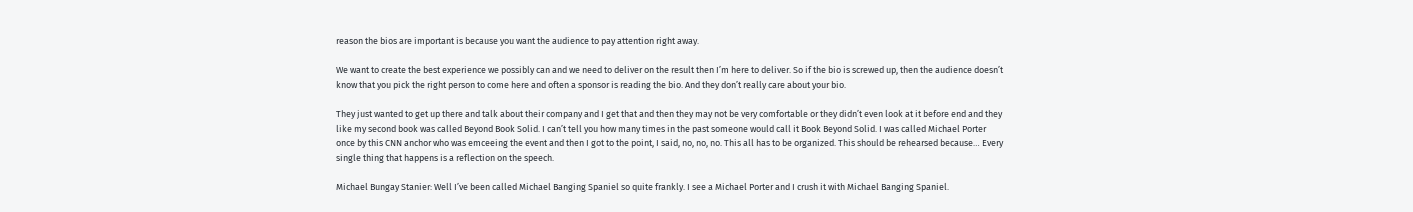reason the bios are important is because you want the audience to pay attention right away.

We want to create the best experience we possibly can and we need to deliver on the result then I’m here to deliver. So if the bio is screwed up, then the audience doesn’t know that you pick the right person to come here and often a sponsor is reading the bio. And they don’t really care about your bio.

They just wanted to get up there and talk about their company and I get that and then they may not be very comfortable or they didn’t even look at it before end and they like my second book was called Beyond Book Solid. I can’t tell you how many times in the past someone would call it Book Beyond Solid. I was called Michael Porter once by this CNN anchor who was emceeing the event and then I got to the point, I said, no, no, no. This all has to be organized. This should be rehearsed because… Every single thing that happens is a reflection on the speech.

Michael Bungay Stanier: Well I’ve been called Michael Banging Spaniel so quite frankly. I see a Michael Porter and I crush it with Michael Banging Spaniel.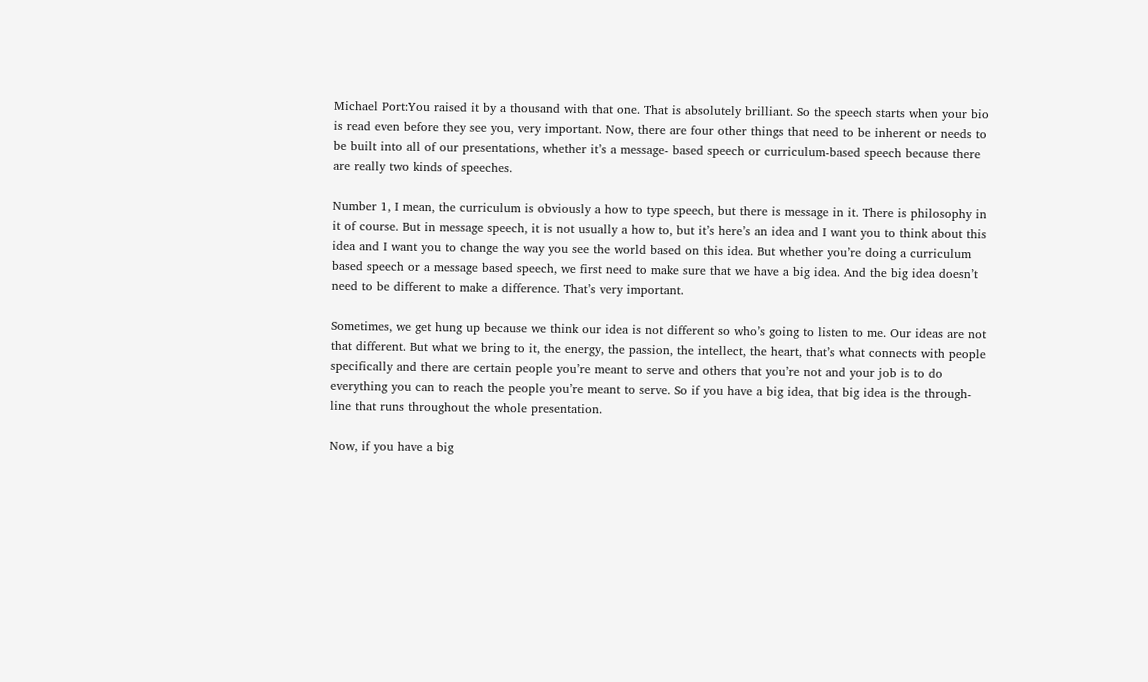Michael Port:You raised it by a thousand with that one. That is absolutely brilliant. So the speech starts when your bio is read even before they see you, very important. Now, there are four other things that need to be inherent or needs to be built into all of our presentations, whether it’s a message- based speech or curriculum-based speech because there are really two kinds of speeches.

Number 1, I mean, the curriculum is obviously a how to type speech, but there is message in it. There is philosophy in it of course. But in message speech, it is not usually a how to, but it’s here’s an idea and I want you to think about this idea and I want you to change the way you see the world based on this idea. But whether you’re doing a curriculum based speech or a message based speech, we first need to make sure that we have a big idea. And the big idea doesn’t need to be different to make a difference. That’s very important.

Sometimes, we get hung up because we think our idea is not different so who’s going to listen to me. Our ideas are not that different. But what we bring to it, the energy, the passion, the intellect, the heart, that’s what connects with people specifically and there are certain people you’re meant to serve and others that you’re not and your job is to do everything you can to reach the people you’re meant to serve. So if you have a big idea, that big idea is the through-line that runs throughout the whole presentation.

Now, if you have a big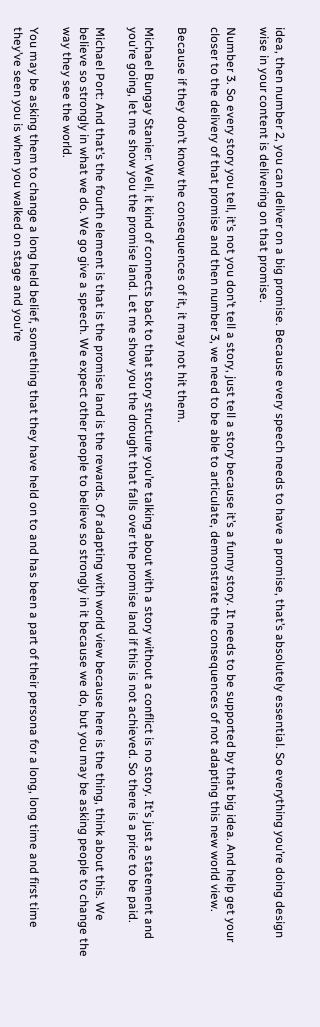idea, then number 2, you can deliver on a big promise. Because every speech needs to have a promise, that’s absolutely essential. So everything you’re doing design wise in your content is delivering on that promise.

Number 3. So every story you tell, it’s not you don’t tell a story, just tell a story because it’s a funny story. It needs to be supported by that big idea. And help get your closer to the delivery of that promise and then number 3, we need to be able to articulate, demonstrate the consequences of not adapting this new world view.

Because if they don’t know the consequences of it, it may not hit them.

Michael Bungay Stanier: Well, it kind of connects back to that story structure you’re talking about with a story without a conflict is no story. It’s just a statement and you’re going, let me show you the promise land. Let me show you the drought that falls over the promise land if this is not achieved. So there is a price to be paid.

Michael Port: And that’s the fourth element is that is the promise land is the rewards. Of adapting with world view because here is the thing, think about this. We believe so strongly in what we do. We go give a speech. We expect other people to believe so strongly in it because we do, but you may be asking people to change the way they see the world.

You may be asking them to change a long held belief, something that they have held on to and has been a part of their persona for a long, long time and first time they’ve seen you is when you walked on stage and you’re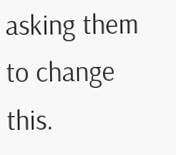asking them to change this.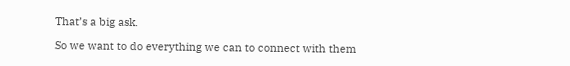That’s a big ask.

So we want to do everything we can to connect with them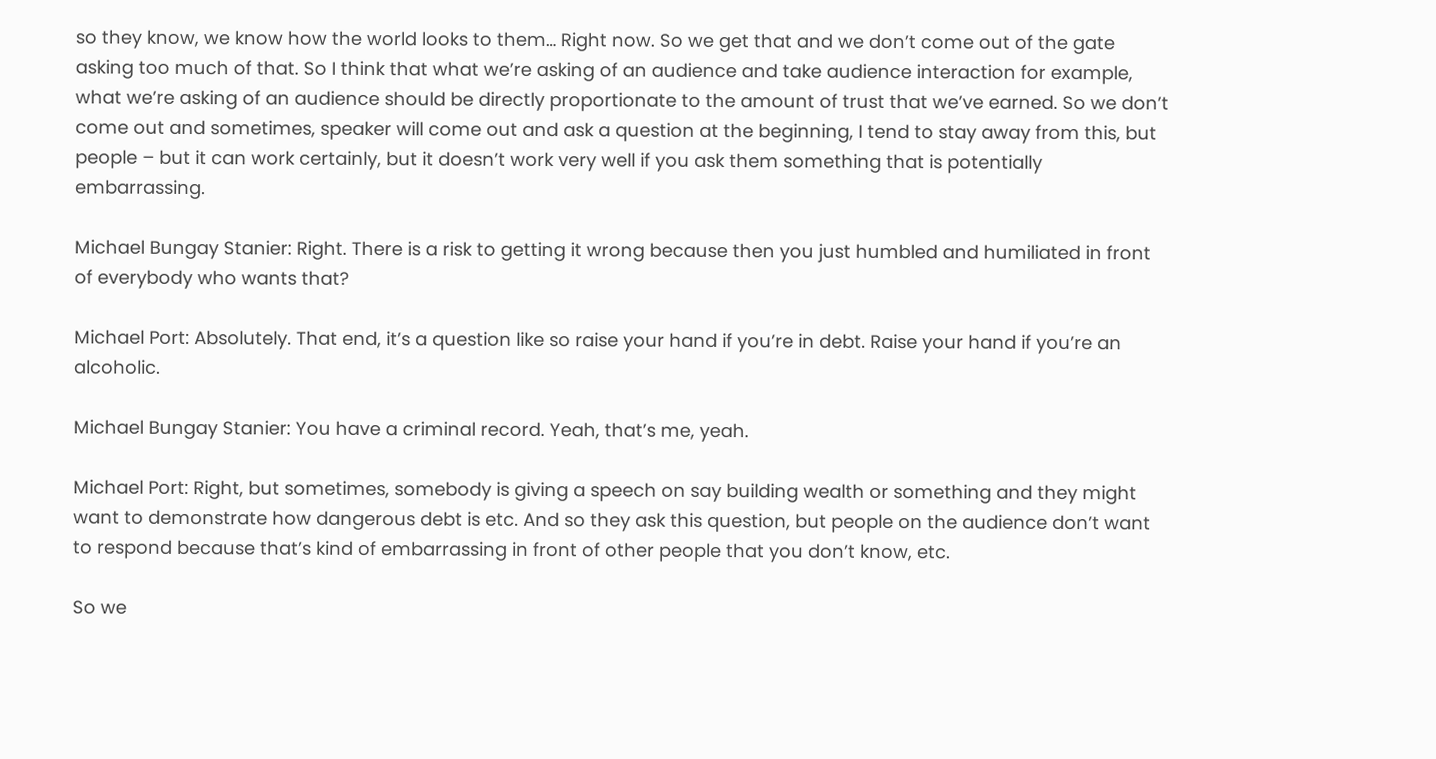so they know, we know how the world looks to them… Right now. So we get that and we don’t come out of the gate asking too much of that. So I think that what we’re asking of an audience and take audience interaction for example, what we’re asking of an audience should be directly proportionate to the amount of trust that we’ve earned. So we don’t come out and sometimes, speaker will come out and ask a question at the beginning, I tend to stay away from this, but people – but it can work certainly, but it doesn’t work very well if you ask them something that is potentially embarrassing.

Michael Bungay Stanier: Right. There is a risk to getting it wrong because then you just humbled and humiliated in front of everybody who wants that?

Michael Port: Absolutely. That end, it’s a question like so raise your hand if you’re in debt. Raise your hand if you’re an alcoholic.

Michael Bungay Stanier: You have a criminal record. Yeah, that’s me, yeah.

Michael Port: Right, but sometimes, somebody is giving a speech on say building wealth or something and they might want to demonstrate how dangerous debt is etc. And so they ask this question, but people on the audience don’t want to respond because that’s kind of embarrassing in front of other people that you don’t know, etc.

So we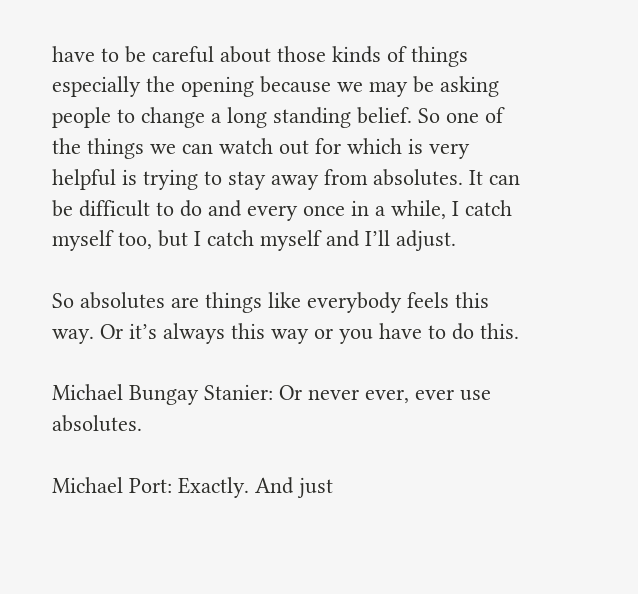have to be careful about those kinds of things especially the opening because we may be asking people to change a long standing belief. So one of the things we can watch out for which is very helpful is trying to stay away from absolutes. It can be difficult to do and every once in a while, I catch myself too, but I catch myself and I’ll adjust.

So absolutes are things like everybody feels this way. Or it’s always this way or you have to do this.

Michael Bungay Stanier: Or never ever, ever use absolutes.

Michael Port: Exactly. And just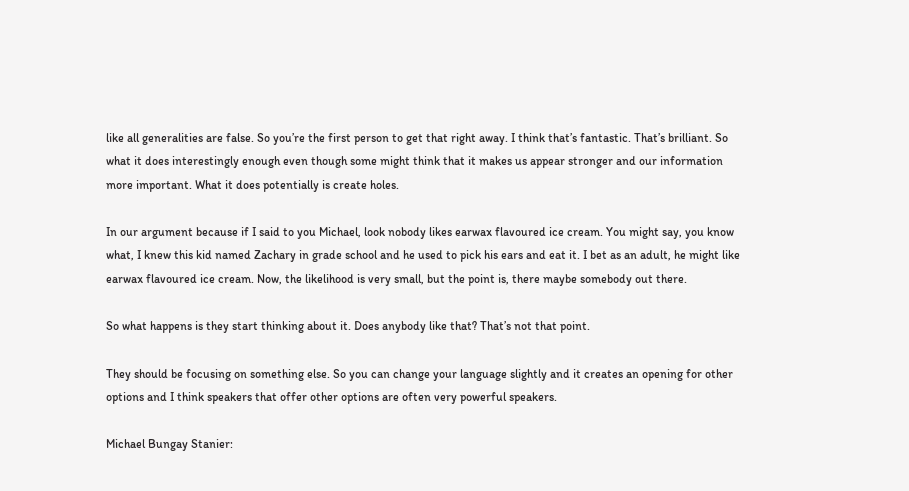like all generalities are false. So you’re the first person to get that right away. I think that’s fantastic. That’s brilliant. So what it does interestingly enough even though some might think that it makes us appear stronger and our information more important. What it does potentially is create holes.

In our argument because if I said to you Michael, look nobody likes earwax flavoured ice cream. You might say, you know what, I knew this kid named Zachary in grade school and he used to pick his ears and eat it. I bet as an adult, he might like earwax flavoured ice cream. Now, the likelihood is very small, but the point is, there maybe somebody out there.

So what happens is they start thinking about it. Does anybody like that? That’s not that point.

They should be focusing on something else. So you can change your language slightly and it creates an opening for other options and I think speakers that offer other options are often very powerful speakers.

Michael Bungay Stanier: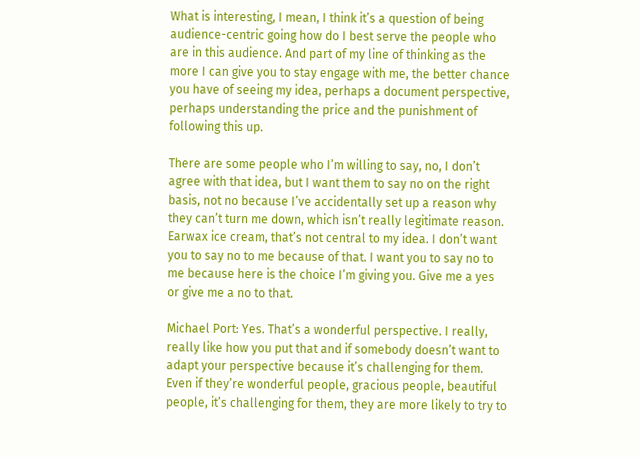What is interesting, I mean, I think it’s a question of being audience-centric going how do I best serve the people who are in this audience. And part of my line of thinking as the more I can give you to stay engage with me, the better chance you have of seeing my idea, perhaps a document perspective, perhaps understanding the price and the punishment of following this up.

There are some people who I’m willing to say, no, I don’t agree with that idea, but I want them to say no on the right basis, not no because I’ve accidentally set up a reason why they can’t turn me down, which isn’t really legitimate reason. Earwax ice cream, that’s not central to my idea. I don’t want you to say no to me because of that. I want you to say no to me because here is the choice I’m giving you. Give me a yes or give me a no to that.

Michael Port: Yes. That’s a wonderful perspective. I really, really like how you put that and if somebody doesn’t want to adapt your perspective because it’s challenging for them. Even if they’re wonderful people, gracious people, beautiful people, it’s challenging for them, they are more likely to try to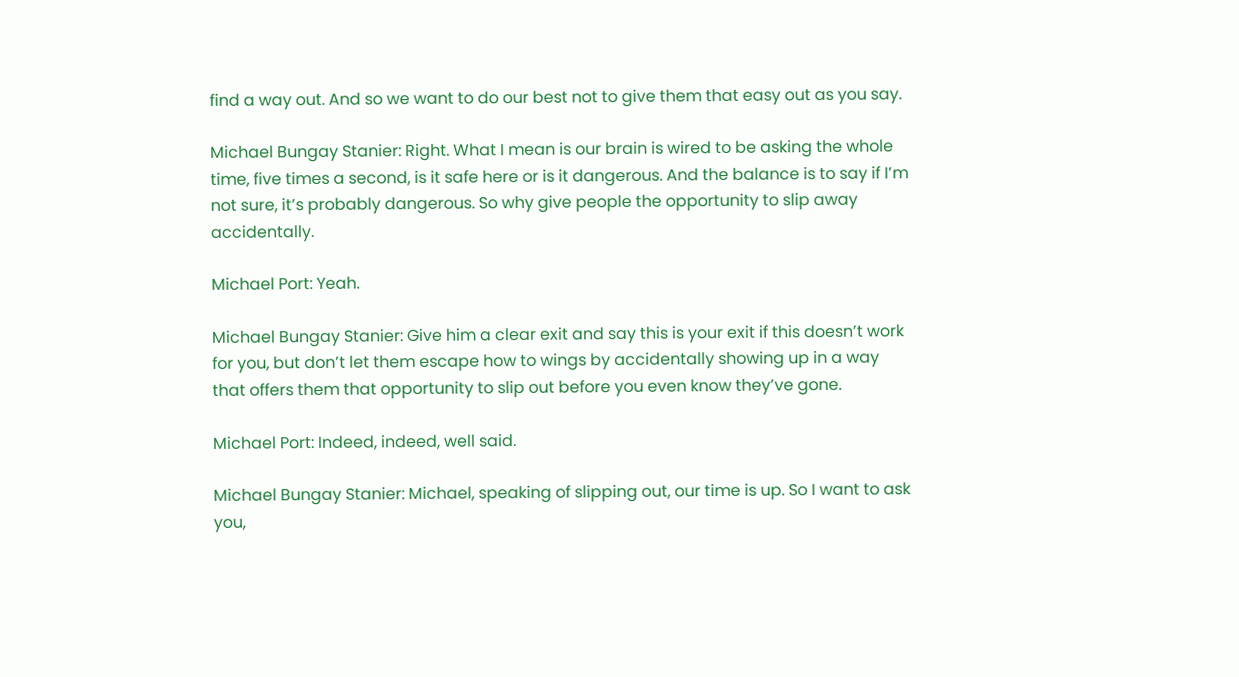find a way out. And so we want to do our best not to give them that easy out as you say.

Michael Bungay Stanier: Right. What I mean is our brain is wired to be asking the whole time, five times a second, is it safe here or is it dangerous. And the balance is to say if I’m not sure, it’s probably dangerous. So why give people the opportunity to slip away accidentally.

Michael Port: Yeah.

Michael Bungay Stanier: Give him a clear exit and say this is your exit if this doesn’t work for you, but don’t let them escape how to wings by accidentally showing up in a way that offers them that opportunity to slip out before you even know they’ve gone.

Michael Port: Indeed, indeed, well said.

Michael Bungay Stanier: Michael, speaking of slipping out, our time is up. So I want to ask you,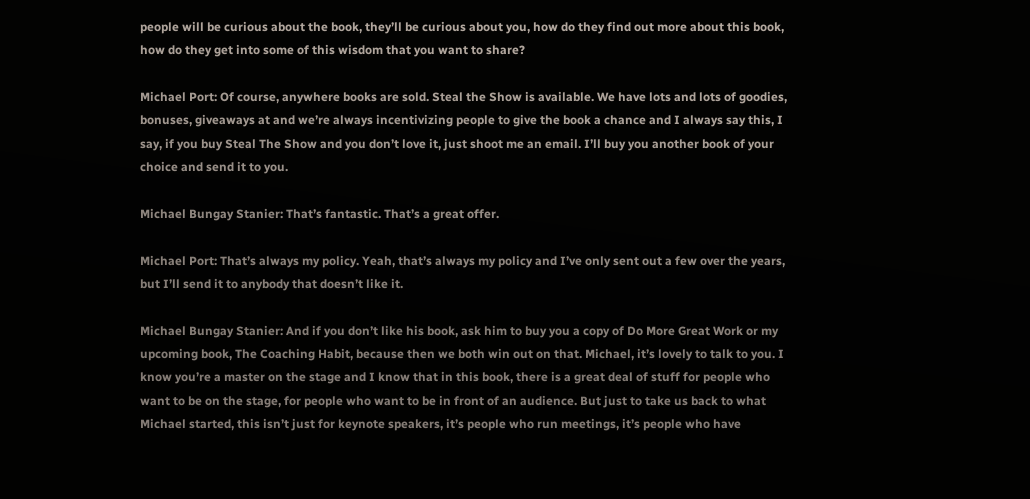people will be curious about the book, they’ll be curious about you, how do they find out more about this book, how do they get into some of this wisdom that you want to share?

Michael Port: Of course, anywhere books are sold. Steal the Show is available. We have lots and lots of goodies, bonuses, giveaways at and we’re always incentivizing people to give the book a chance and I always say this, I say, if you buy Steal The Show and you don’t love it, just shoot me an email. I’ll buy you another book of your choice and send it to you.

Michael Bungay Stanier: That’s fantastic. That’s a great offer.

Michael Port: That’s always my policy. Yeah, that’s always my policy and I’ve only sent out a few over the years, but I’ll send it to anybody that doesn’t like it.

Michael Bungay Stanier: And if you don’t like his book, ask him to buy you a copy of Do More Great Work or my upcoming book, The Coaching Habit, because then we both win out on that. Michael, it’s lovely to talk to you. I know you’re a master on the stage and I know that in this book, there is a great deal of stuff for people who want to be on the stage, for people who want to be in front of an audience. But just to take us back to what Michael started, this isn’t just for keynote speakers, it’s people who run meetings, it’s people who have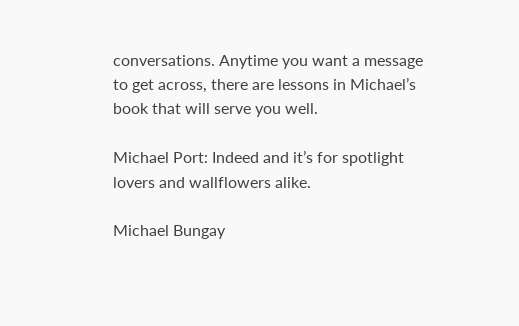conversations. Anytime you want a message to get across, there are lessons in Michael’s book that will serve you well.

Michael Port: Indeed and it’s for spotlight lovers and wallflowers alike.

Michael Bungay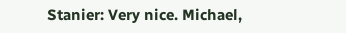Stanier: Very nice. Michael,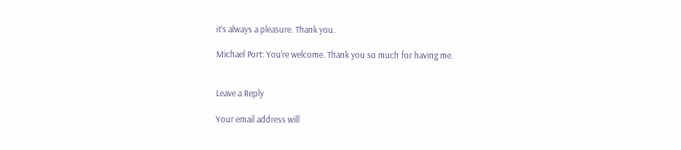it’s always a pleasure. Thank you.

Michael Port: You’re welcome. Thank you so much for having me.


Leave a Reply

Your email address will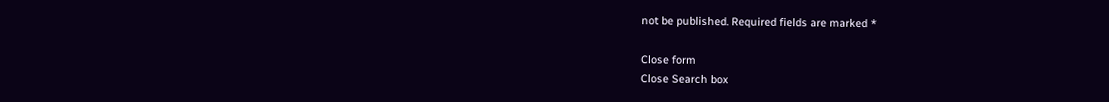not be published. Required fields are marked *

Close form
Close Search box